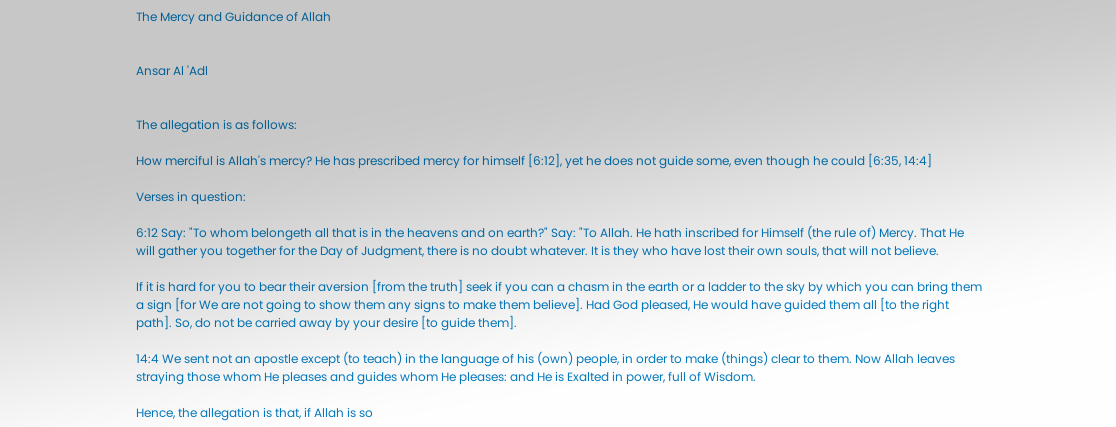The Mercy and Guidance of Allah


Ansar Al 'Adl


The allegation is as follows:

How merciful is Allah's mercy? He has prescribed mercy for himself [6:12], yet he does not guide some, even though he could [6:35, 14:4]

Verses in question:

6:12 Say: "To whom belongeth all that is in the heavens and on earth?" Say: "To Allah. He hath inscribed for Himself (the rule of) Mercy. That He will gather you together for the Day of Judgment, there is no doubt whatever. It is they who have lost their own souls, that will not believe.

If it is hard for you to bear their aversion [from the truth] seek if you can a chasm in the earth or a ladder to the sky by which you can bring them a sign [for We are not going to show them any signs to make them believe]. Had God pleased, He would have guided them all [to the right path]. So, do not be carried away by your desire [to guide them].

14:4 We sent not an apostle except (to teach) in the language of his (own) people, in order to make (things) clear to them. Now Allah leaves straying those whom He pleases and guides whom He pleases: and He is Exalted in power, full of Wisdom.

Hence, the allegation is that, if Allah is so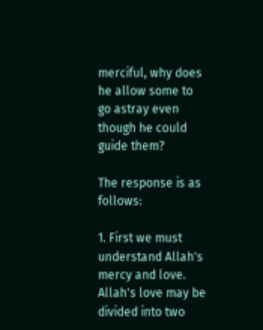merciful, why does he allow some to go astray even though he could guide them?

The response is as follows:

1. First we must understand Allah's mercy and love. Allah's love may be divided into two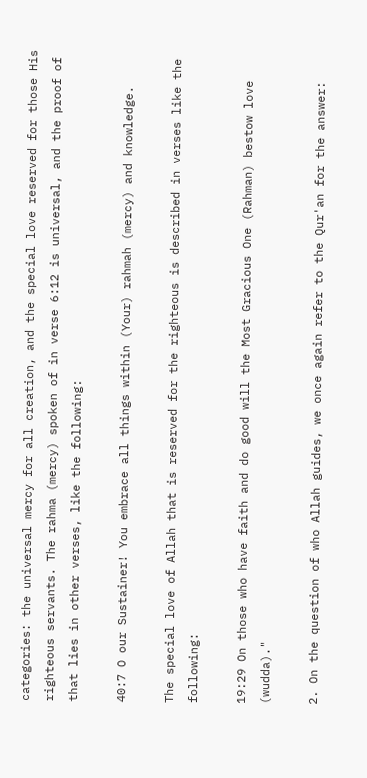categories: the universal mercy for all creation, and the special love reserved for those His righteous servants. The rahma (mercy) spoken of in verse 6:12 is universal, and the proof of that lies in other verses, like the following:

40:7 O our Sustainer! You embrace all things within (Your) rahmah (mercy) and knowledge.

The special love of Allah that is reserved for the righteous is described in verses like the following:

19:29 On those who have faith and do good will the Most Gracious One (Rahman) bestow love (wudda)."

2. On the question of who Allah guides, we once again refer to the Qur'an for the answer: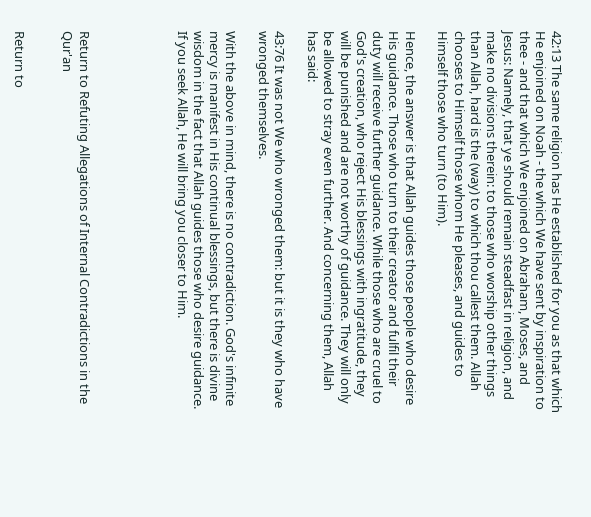42:13 The same religion has He established for you as that which He enjoined on Noah - the which We have sent by inspiration to thee - and that which We enjoined on Abraham, Moses, and Jesus: Namely, that ye should remain steadfast in religion, and make no divisions therein: to those who worship other things than Allah, hard is the (way) to which thou callest them. Allah chooses to Himself those whom He pleases, and guides to Himself those who turn (to Him).

Hence, the answer is that Allah guides those people who desire His guidance. Those who turn to their creator and fulfil their duty will receive further guidance. While those who are cruel to God's creation, who reject His blessings with ingratitude, they will be punished and are not worthy of guidance. They will only be allowed to stray even further. And concerning them, Allah has said:

43:76 It was not We who wronged them: but it is they who have wronged themselves.

With the above in mind, there is no contradiction. God's infinite mercy is manifest in His continual blessings, but there is divine wisdom in the fact that Allah guides those who desire guidance. If you seek Allah, He will bring you closer to Him.





Return to Refuting Allegations of Internal Contradictions in the Qur'an


Return to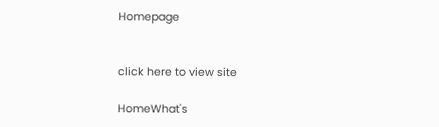Homepage


click here to view site

HomeWhat's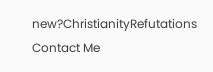new?ChristianityRefutations Contact Me